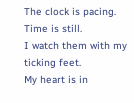The clock is pacing. Time is still.
I watch them with my ticking feet.
My heart is in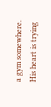a gym somewhere.
His heart is trying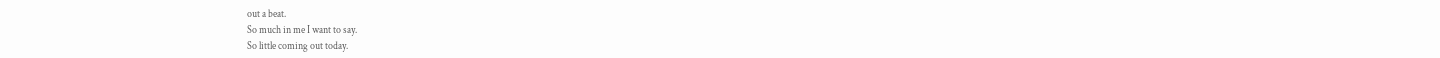out a beat.
So much in me I want to say.
So little coming out today.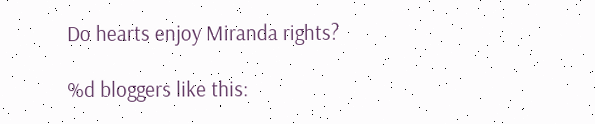Do hearts enjoy Miranda rights?

%d bloggers like this: